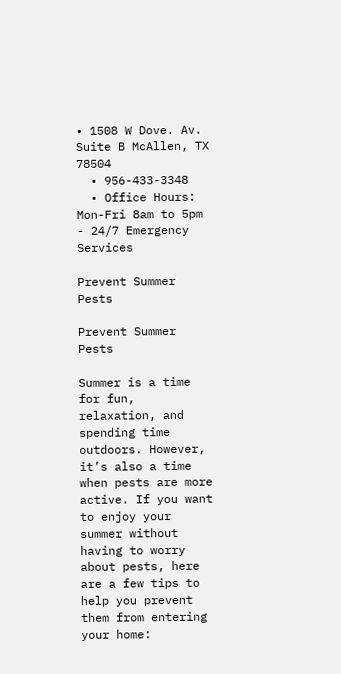• 1508 W Dove. Av. Suite B McAllen, TX 78504
  • 956-433-3348
  • Office Hours: Mon-Fri 8am to 5pm - 24/7 Emergency Services

Prevent Summer Pests

Prevent Summer Pests

Summer is a time for fun, relaxation, and spending time outdoors. However, it’s also a time when pests are more active. If you want to enjoy your summer without having to worry about pests, here are a few tips to help you prevent them from entering your home: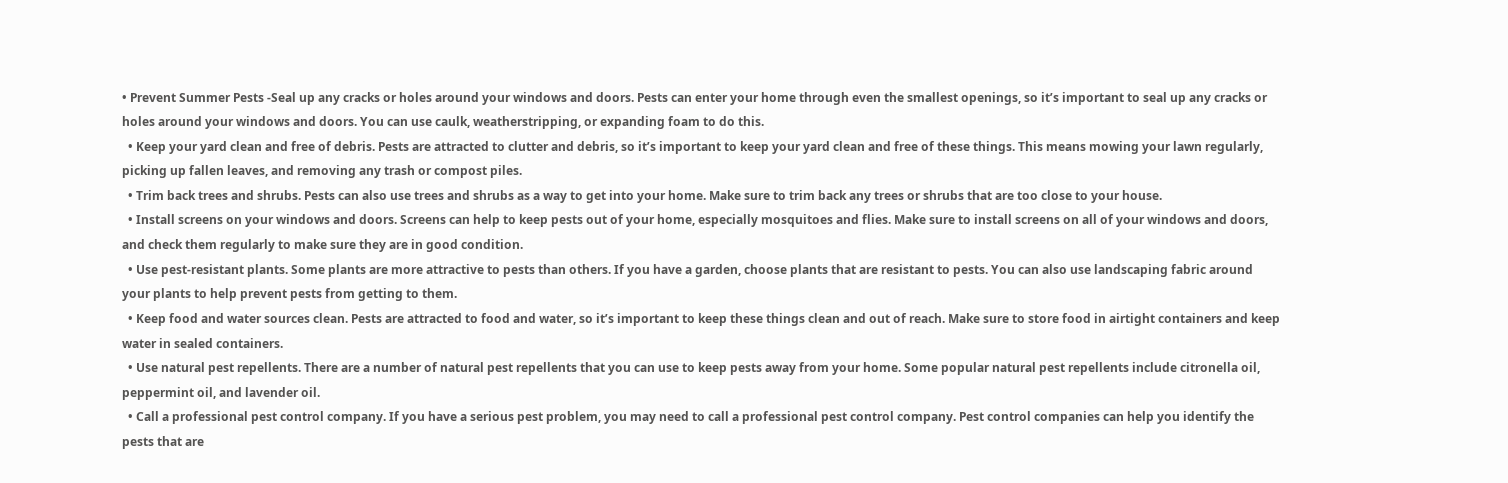• Prevent Summer Pests -Seal up any cracks or holes around your windows and doors. Pests can enter your home through even the smallest openings, so it’s important to seal up any cracks or holes around your windows and doors. You can use caulk, weatherstripping, or expanding foam to do this.
  • Keep your yard clean and free of debris. Pests are attracted to clutter and debris, so it’s important to keep your yard clean and free of these things. This means mowing your lawn regularly, picking up fallen leaves, and removing any trash or compost piles.
  • Trim back trees and shrubs. Pests can also use trees and shrubs as a way to get into your home. Make sure to trim back any trees or shrubs that are too close to your house.
  • Install screens on your windows and doors. Screens can help to keep pests out of your home, especially mosquitoes and flies. Make sure to install screens on all of your windows and doors, and check them regularly to make sure they are in good condition.
  • Use pest-resistant plants. Some plants are more attractive to pests than others. If you have a garden, choose plants that are resistant to pests. You can also use landscaping fabric around your plants to help prevent pests from getting to them.
  • Keep food and water sources clean. Pests are attracted to food and water, so it’s important to keep these things clean and out of reach. Make sure to store food in airtight containers and keep water in sealed containers.
  • Use natural pest repellents. There are a number of natural pest repellents that you can use to keep pests away from your home. Some popular natural pest repellents include citronella oil, peppermint oil, and lavender oil.
  • Call a professional pest control company. If you have a serious pest problem, you may need to call a professional pest control company. Pest control companies can help you identify the pests that are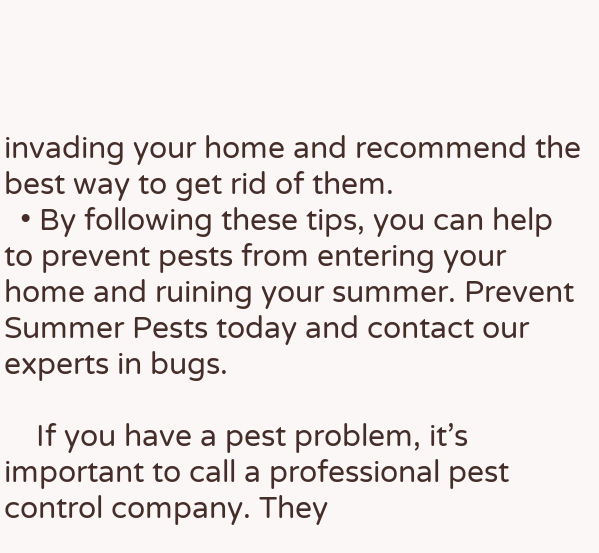invading your home and recommend the best way to get rid of them.
  • By following these tips, you can help to prevent pests from entering your home and ruining your summer. Prevent Summer Pests today and contact our experts in bugs.

    If you have a pest problem, it’s important to call a professional pest control company. They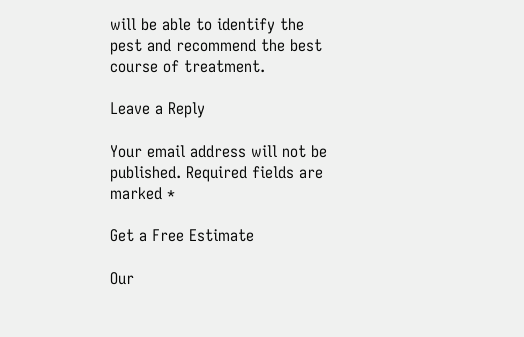will be able to identify the pest and recommend the best course of treatment.

Leave a Reply

Your email address will not be published. Required fields are marked *

Get a Free Estimate

Our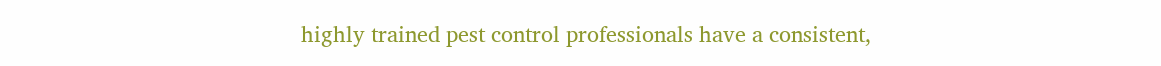highly trained pest control professionals have a consistent,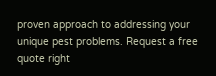proven approach to addressing your unique pest problems. Request a free quote right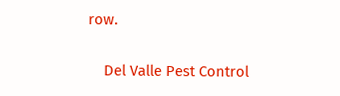row.

    Del Valle Pest Control